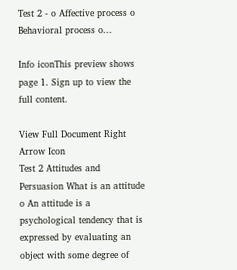Test 2 - o Affective process o Behavioral process o...

Info iconThis preview shows page 1. Sign up to view the full content.

View Full Document Right Arrow Icon
Test 2 Attitudes and Persuasion What is an attitude o An attitude is a psychological tendency that is expressed by evaluating an object with some degree of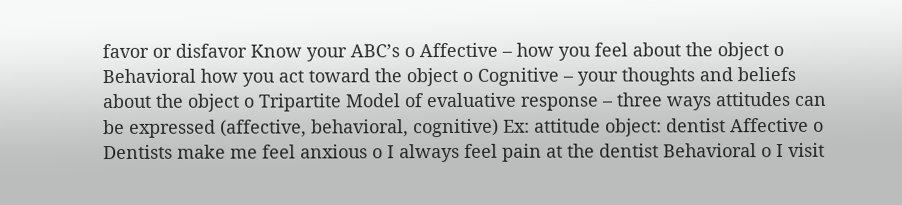favor or disfavor Know your ABC’s o Affective – how you feel about the object o Behavioral how you act toward the object o Cognitive – your thoughts and beliefs about the object o Tripartite Model of evaluative response – three ways attitudes can be expressed (affective, behavioral, cognitive) Ex: attitude object: dentist Affective o Dentists make me feel anxious o I always feel pain at the dentist Behavioral o I visit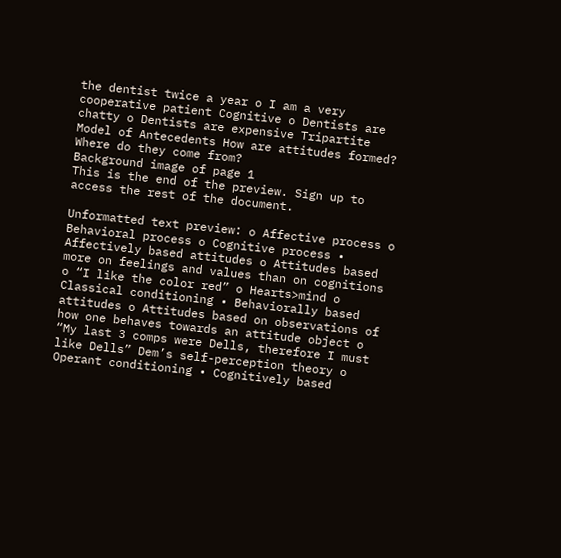the dentist twice a year o I am a very cooperative patient Cognitive o Dentists are chatty o Dentists are expensive Tripartite Model of Antecedents How are attitudes formed? Where do they come from?
Background image of page 1
This is the end of the preview. Sign up to access the rest of the document.

Unformatted text preview: o Affective process o Behavioral process o Cognitive process • Affectively based attitudes o Attitudes based more on feelings and values than on cognitions o “I like the color red” o Hearts>mind o Classical conditioning • Behaviorally based attitudes o Attitudes based on observations of how one behaves towards an attitude object o “My last 3 comps were Dells, therefore I must like Dells” Dem’s self-perception theory o Operant conditioning • Cognitively based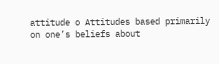attitude o Attitudes based primarily on one’s beliefs about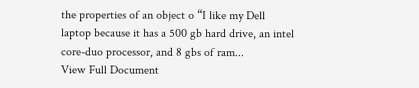the properties of an object o “I like my Dell laptop because it has a 500 gb hard drive, an intel core-duo processor, and 8 gbs of ram...
View Full Document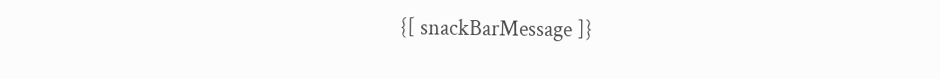{[ snackBarMessage ]}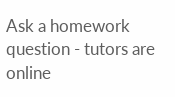Ask a homework question - tutors are online